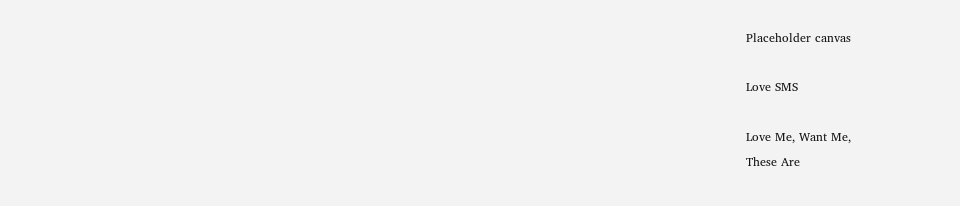Placeholder canvas

Love SMS

Love Me, Want Me,
These Are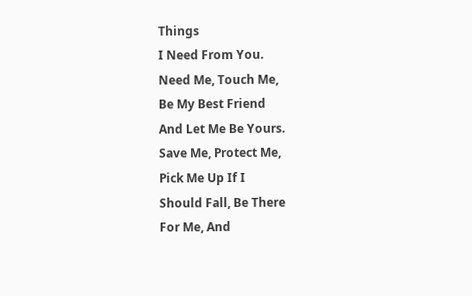Things
I Need From You.
Need Me, Touch Me,
Be My Best Friend
And Let Me Be Yours.
Save Me, Protect Me,
Pick Me Up If I
Should Fall, Be There
For Me, And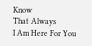Know
That Always
I Am Here For You